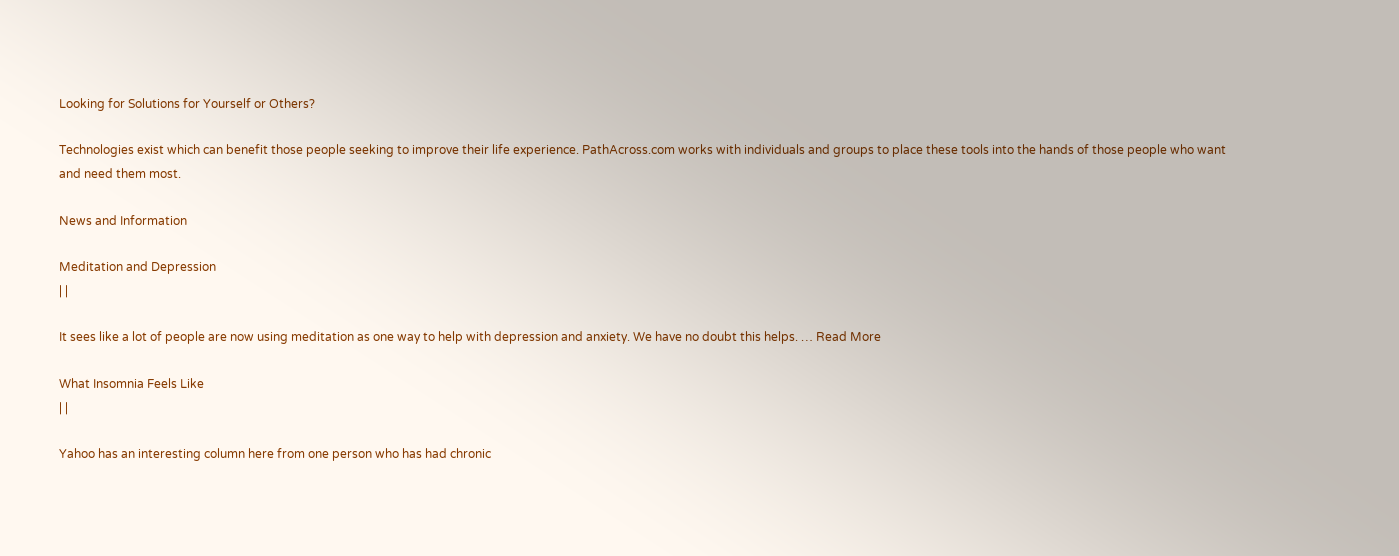Looking for Solutions for Yourself or Others?

Technologies exist which can benefit those people seeking to improve their life experience. PathAcross.com works with individuals and groups to place these tools into the hands of those people who want and need them most.

News and Information

Meditation and Depression
| |

It sees like a lot of people are now using meditation as one way to help with depression and anxiety. We have no doubt this helps. … Read More

What Insomnia Feels Like
| |

Yahoo has an interesting column here from one person who has had chronic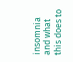insomnia and what this does to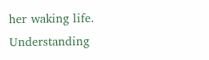her waking life. Understanding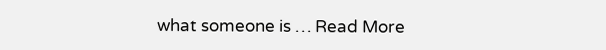what someone is … Read More